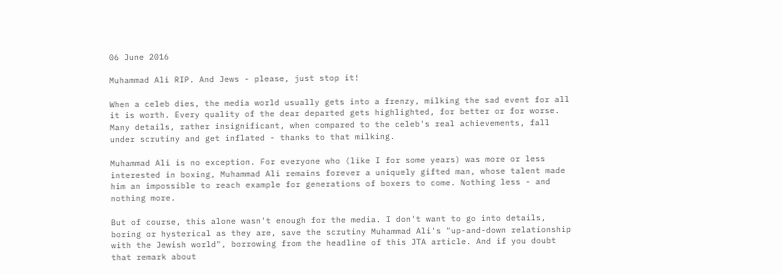06 June 2016

Muhammad Ali RIP. And Jews - please, just stop it!

When a celeb dies, the media world usually gets into a frenzy, milking the sad event for all it is worth. Every quality of the dear departed gets highlighted, for better or for worse. Many details, rather insignificant, when compared to the celeb's real achievements, fall under scrutiny and get inflated - thanks to that milking.

Muhammad Ali is no exception. For everyone who (like I for some years) was more or less interested in boxing, Muhammad Ali remains forever a uniquely gifted man, whose talent made him an impossible to reach example for generations of boxers to come. Nothing less - and nothing more.

But of course, this alone wasn't enough for the media. I don't want to go into details, boring or hysterical as they are, save the scrutiny Muhammad Ali's "up-and-down relationship with the Jewish world", borrowing from the headline of this JTA article. And if you doubt that remark about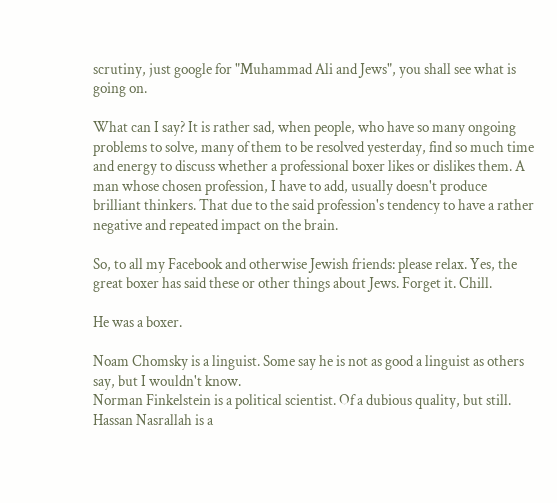scrutiny, just google for "Muhammad Ali and Jews", you shall see what is going on.

What can I say? It is rather sad, when people, who have so many ongoing problems to solve, many of them to be resolved yesterday, find so much time and energy to discuss whether a professional boxer likes or dislikes them. A man whose chosen profession, I have to add, usually doesn't produce brilliant thinkers. That due to the said profession's tendency to have a rather negative and repeated impact on the brain.

So, to all my Facebook and otherwise Jewish friends: please relax. Yes, the great boxer has said these or other things about Jews. Forget it. Chill.

He was a boxer.

Noam Chomsky is a linguist. Some say he is not as good a linguist as others say, but I wouldn't know.
Norman Finkelstein is a political scientist. Of a dubious quality, but still.
Hassan Nasrallah is a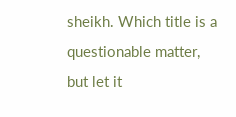sheikh. Which title is a questionable matter, but let it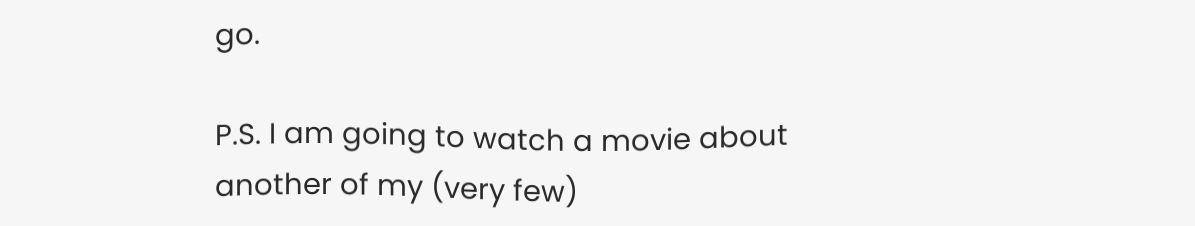go.

P.S. I am going to watch a movie about another of my (very few)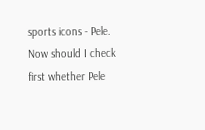sports icons - Pele. Now should I check first whether Pele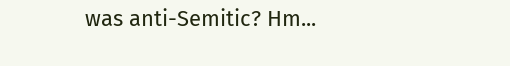was anti-Semitic? Hm...